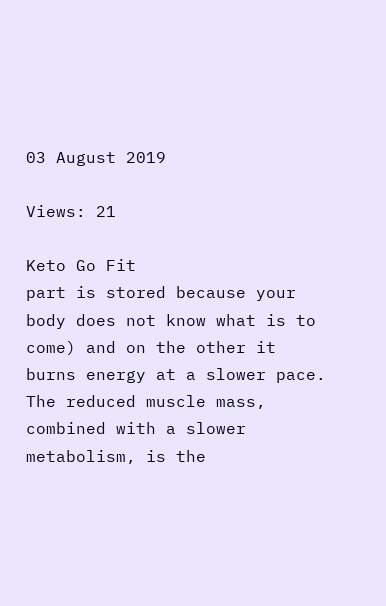03 August 2019

Views: 21

Keto Go Fit
part is stored because your body does not know what is to come) and on the other it burns energy at a slower pace. The reduced muscle mass, combined with a slower metabolism, is the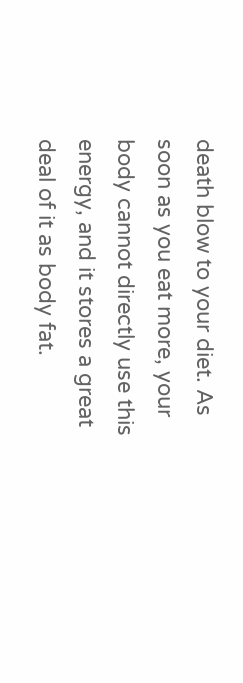death blow to your diet. As soon as you eat more, your body cannot directly use this energy, and it stores a great deal of it as body fat.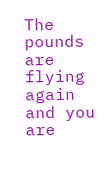The pounds are flying again and you are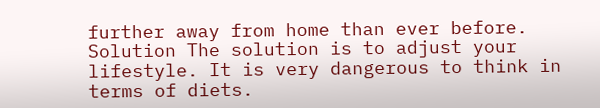further away from home than ever before. Solution The solution is to adjust your lifestyle. It is very dangerous to think in terms of diets.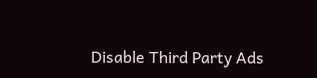Disable Third Party Ads